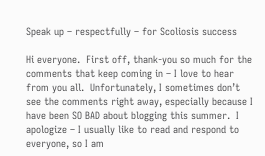Speak up – respectfully – for Scoliosis success

Hi everyone.  First off, thank-you so much for the comments that keep coming in – I love to hear from you all.  Unfortunately, I sometimes don’t see the comments right away, especially because I have been SO BAD about blogging this summer.  I apologize – I usually like to read and respond to everyone, so I am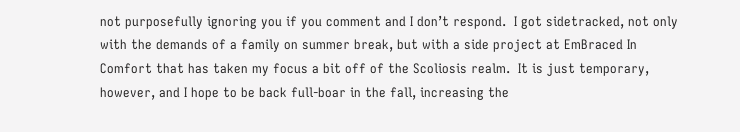not purposefully ignoring you if you comment and I don’t respond.  I got sidetracked, not only with the demands of a family on summer break, but with a side project at EmBraced In Comfort that has taken my focus a bit off of the Scoliosis realm.  It is just temporary, however, and I hope to be back full-boar in the fall, increasing the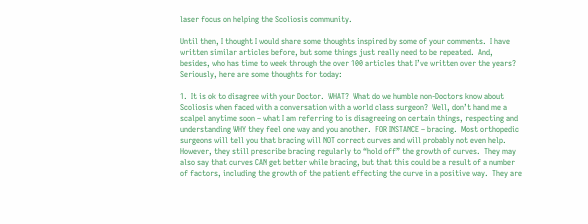laser focus on helping the Scoliosis community.

Until then, I thought I would share some thoughts inspired by some of your comments.  I have written similar articles before, but some things just really need to be repeated.  And, besides, who has time to week through the over 100 articles that I’ve written over the years?   Seriously, here are some thoughts for today:

1.  It is ok to disagree with your Doctor.  WHAT?  What do we humble non-Doctors know about Scoliosis when faced with a conversation with a world class surgeon?  Well, don’t hand me a scalpel anytime soon – what I am referring to is disagreeing on certain things, respecting and understanding WHY they feel one way and you another.  FOR INSTANCE – bracing.  Most orthopedic surgeons will tell you that bracing will NOT correct curves and will probably not even help.  However, they still prescribe bracing regularly to “hold off” the growth of curves.  They may also say that curves CAN get better while bracing, but that this could be a result of a number of factors, including the growth of the patient effecting the curve in a positive way.  They are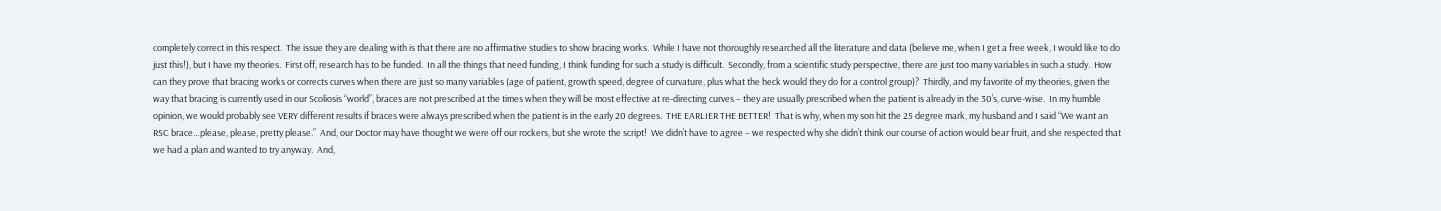completely correct in this respect.  The issue they are dealing with is that there are no affirmative studies to show bracing works.  While I have not thoroughly researched all the literature and data (believe me, when I get a free week, I would like to do just this!), but I have my theories.  First off, research has to be funded.  In all the things that need funding, I think funding for such a study is difficult.  Secondly, from a scientific study perspective, there are just too many variables in such a study.  How can they prove that bracing works or corrects curves when there are just so many variables (age of patient, growth speed, degree of curvature, plus what the heck would they do for a control group)?  Thirdly, and my favorite of my theories, given the way that bracing is currently used in our Scoliosis “world”, braces are not prescribed at the times when they will be most effective at re-directing curves – they are usually prescribed when the patient is already in the 30’s, curve-wise.  In my humble opinion, we would probably see VERY different results if braces were always prescribed when the patient is in the early 20 degrees.  THE EARLIER THE BETTER!  That is why, when my son hit the 25 degree mark, my husband and I said “We want an RSC brace…please, please, pretty please.”  And, our Doctor may have thought we were off our rockers, but she wrote the script!  We didn’t have to agree – we respected why she didn’t think our course of action would bear fruit, and she respected that we had a plan and wanted to try anyway.  And,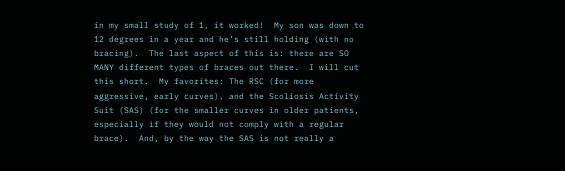in my small study of 1, it worked!  My son was down to 12 degrees in a year and he’s still holding (with no bracing).  The last aspect of this is: there are SO MANY different types of braces out there.  I will cut this short.  My favorites: The RSC (for more aggressive, early curves), and the Scoliosis Activity Suit (SAS) (for the smaller curves in older patients, especially if they would not comply with a regular brace).  And, by the way the SAS is not really a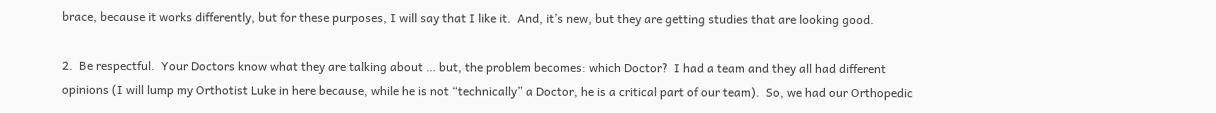brace, because it works differently, but for these purposes, I will say that I like it.  And, it’s new, but they are getting studies that are looking good.

2.  Be respectful.  Your Doctors know what they are talking about … but, the problem becomes: which Doctor?  I had a team and they all had different opinions (I will lump my Orthotist Luke in here because, while he is not “technically” a Doctor, he is a critical part of our team).  So, we had our Orthopedic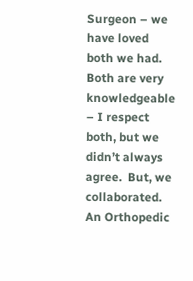Surgeon – we have loved both we had.  Both are very knowledgeable – I respect both, but we didn’t always agree.  But, we collaborated.  An Orthopedic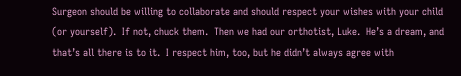Surgeon should be willing to collaborate and should respect your wishes with your child (or yourself).  If not, chuck them.  Then we had our orthotist, Luke.  He’s a dream, and that’s all there is to it.  I respect him, too, but he didn’t always agree with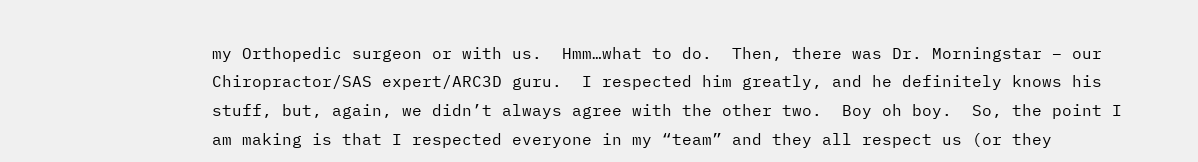my Orthopedic surgeon or with us.  Hmm…what to do.  Then, there was Dr. Morningstar – our Chiropractor/SAS expert/ARC3D guru.  I respected him greatly, and he definitely knows his stuff, but, again, we didn’t always agree with the other two.  Boy oh boy.  So, the point I am making is that I respected everyone in my “team” and they all respect us (or they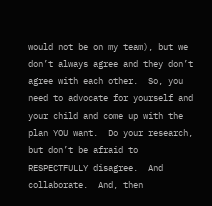would not be on my team), but we don’t always agree and they don’t agree with each other.  So, you need to advocate for yourself and your child and come up with the plan YOU want.  Do your research, but don’t be afraid to RESPECTFULLY disagree.  And collaborate.  And, then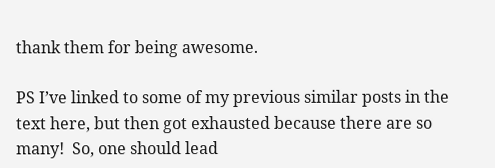thank them for being awesome.

PS I’ve linked to some of my previous similar posts in the text here, but then got exhausted because there are so many!  So, one should lead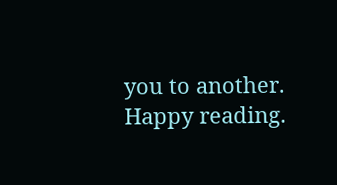you to another.  Happy reading.